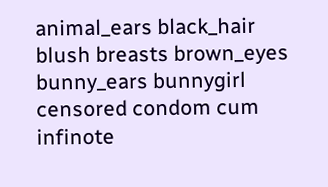animal_ears black_hair blush breasts brown_eyes bunny_ears bunnygirl censored condom cum infinote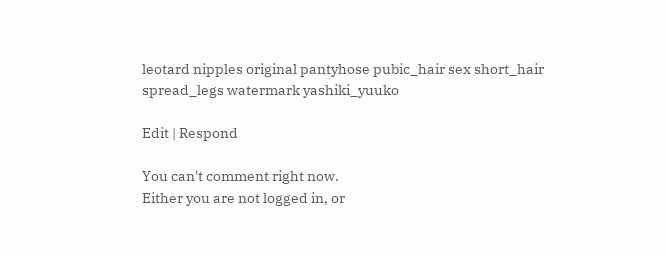leotard nipples original pantyhose pubic_hair sex short_hair spread_legs watermark yashiki_yuuko

Edit | Respond

You can't comment right now.
Either you are not logged in, or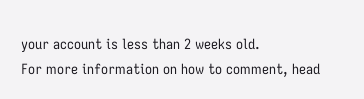your account is less than 2 weeks old.
For more information on how to comment, head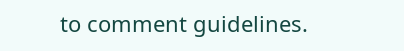to comment guidelines.